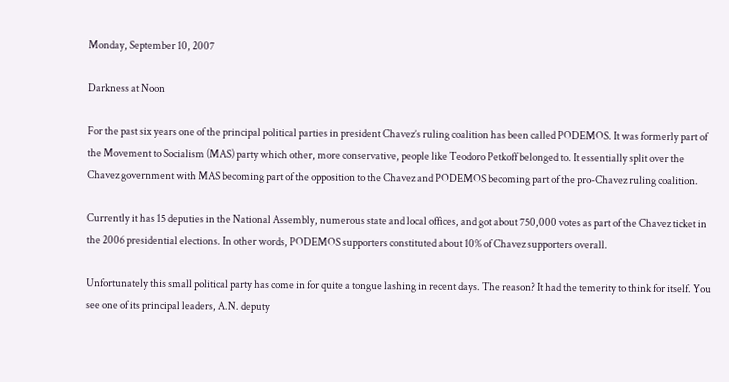Monday, September 10, 2007

Darkness at Noon

For the past six years one of the principal political parties in president Chavez’s ruling coalition has been called PODEMOS. It was formerly part of the Movement to Socialism (MAS) party which other, more conservative, people like Teodoro Petkoff belonged to. It essentially split over the Chavez government with MAS becoming part of the opposition to the Chavez and PODEMOS becoming part of the pro-Chavez ruling coalition.

Currently it has 15 deputies in the National Assembly, numerous state and local offices, and got about 750,000 votes as part of the Chavez ticket in the 2006 presidential elections. In other words, PODEMOS supporters constituted about 10% of Chavez supporters overall.

Unfortunately this small political party has come in for quite a tongue lashing in recent days. The reason? It had the temerity to think for itself. You see one of its principal leaders, A.N. deputy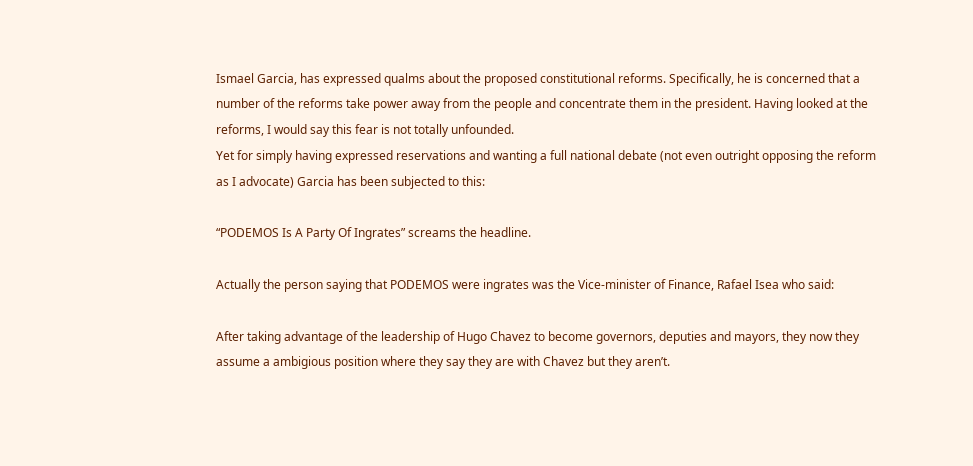Ismael Garcia, has expressed qualms about the proposed constitutional reforms. Specifically, he is concerned that a number of the reforms take power away from the people and concentrate them in the president. Having looked at the reforms, I would say this fear is not totally unfounded.
Yet for simply having expressed reservations and wanting a full national debate (not even outright opposing the reform as I advocate) Garcia has been subjected to this:

“PODEMOS Is A Party Of Ingrates” screams the headline.

Actually the person saying that PODEMOS were ingrates was the Vice-minister of Finance, Rafael Isea who said:

After taking advantage of the leadership of Hugo Chavez to become governors, deputies and mayors, they now they assume a ambigious position where they say they are with Chavez but they aren’t.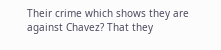Their crime which shows they are against Chavez? That they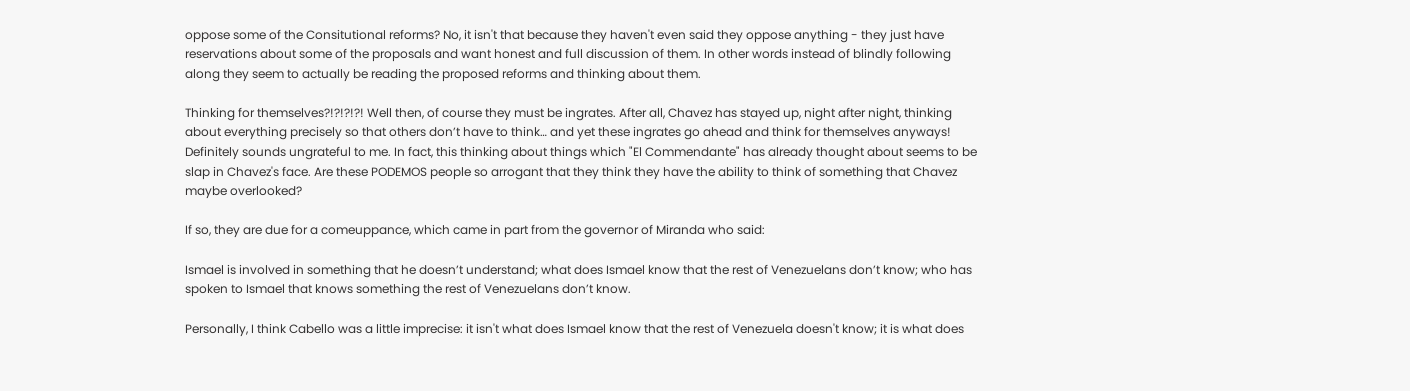oppose some of the Consitutional reforms? No, it isn't that because they haven't even said they oppose anything - they just have reservations about some of the proposals and want honest and full discussion of them. In other words instead of blindly following along they seem to actually be reading the proposed reforms and thinking about them.

Thinking for themselves?!?!?!?! Well then, of course they must be ingrates. After all, Chavez has stayed up, night after night, thinking about everything precisely so that others don’t have to think… and yet these ingrates go ahead and think for themselves anyways! Definitely sounds ungrateful to me. In fact, this thinking about things which "El Commendante" has already thought about seems to be slap in Chavez's face. Are these PODEMOS people so arrogant that they think they have the ability to think of something that Chavez maybe overlooked?

If so, they are due for a comeuppance, which came in part from the governor of Miranda who said:

Ismael is involved in something that he doesn’t understand; what does Ismael know that the rest of Venezuelans don’t know; who has spoken to Ismael that knows something the rest of Venezuelans don’t know.

Personally, I think Cabello was a little imprecise: it isn't what does Ismael know that the rest of Venezuela doesn't know; it is what does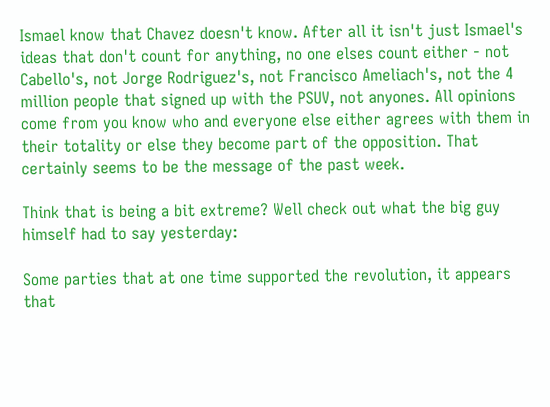Ismael know that Chavez doesn't know. After all it isn't just Ismael's ideas that don't count for anything, no one elses count either - not Cabello's, not Jorge Rodriguez's, not Francisco Ameliach's, not the 4 million people that signed up with the PSUV, not anyones. All opinions come from you know who and everyone else either agrees with them in their totality or else they become part of the opposition. That certainly seems to be the message of the past week.

Think that is being a bit extreme? Well check out what the big guy himself had to say yesterday:

Some parties that at one time supported the revolution, it appears that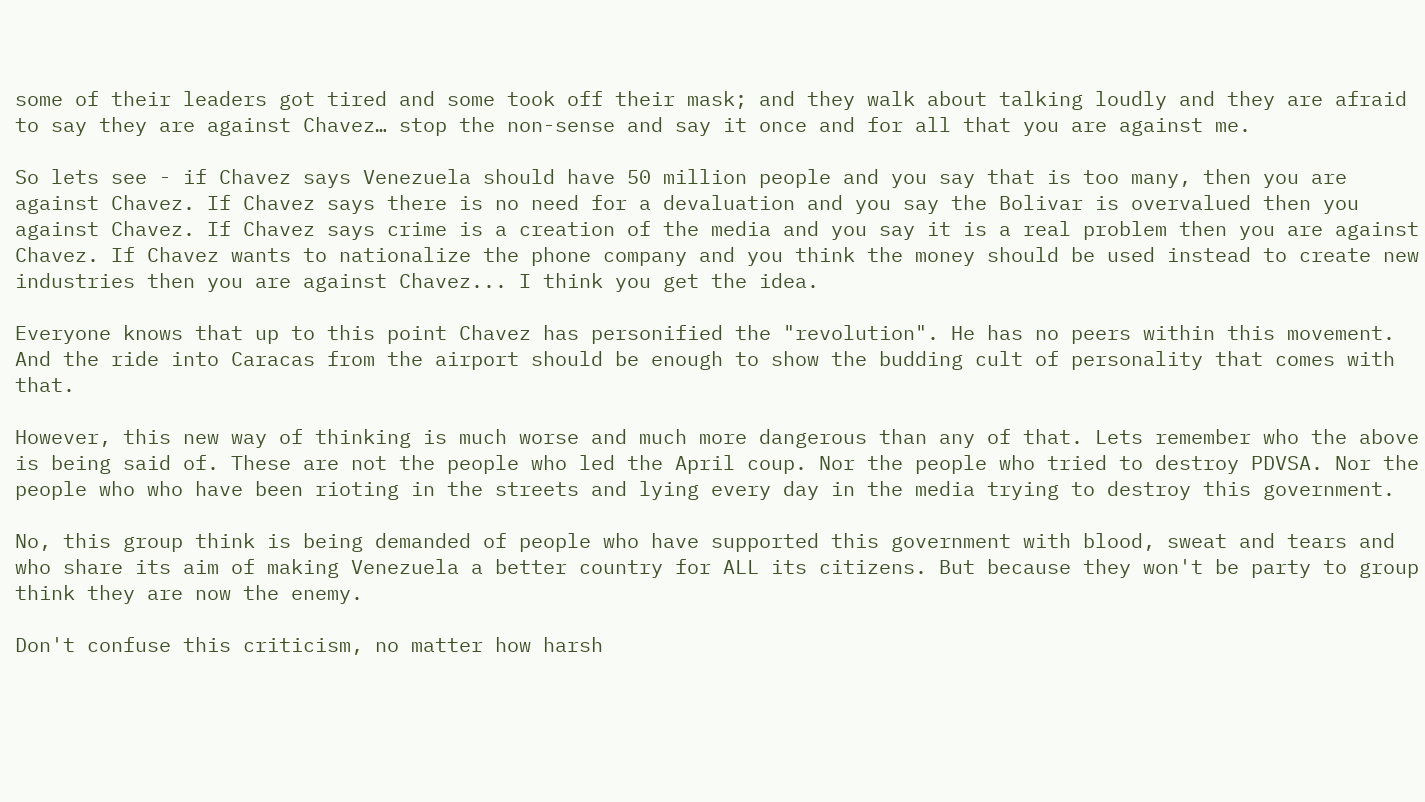some of their leaders got tired and some took off their mask; and they walk about talking loudly and they are afraid to say they are against Chavez… stop the non-sense and say it once and for all that you are against me.

So lets see - if Chavez says Venezuela should have 50 million people and you say that is too many, then you are against Chavez. If Chavez says there is no need for a devaluation and you say the Bolivar is overvalued then you against Chavez. If Chavez says crime is a creation of the media and you say it is a real problem then you are against Chavez. If Chavez wants to nationalize the phone company and you think the money should be used instead to create new industries then you are against Chavez... I think you get the idea.

Everyone knows that up to this point Chavez has personified the "revolution". He has no peers within this movement. And the ride into Caracas from the airport should be enough to show the budding cult of personality that comes with that.

However, this new way of thinking is much worse and much more dangerous than any of that. Lets remember who the above is being said of. These are not the people who led the April coup. Nor the people who tried to destroy PDVSA. Nor the people who who have been rioting in the streets and lying every day in the media trying to destroy this government.

No, this group think is being demanded of people who have supported this government with blood, sweat and tears and who share its aim of making Venezuela a better country for ALL its citizens. But because they won't be party to group think they are now the enemy.

Don't confuse this criticism, no matter how harsh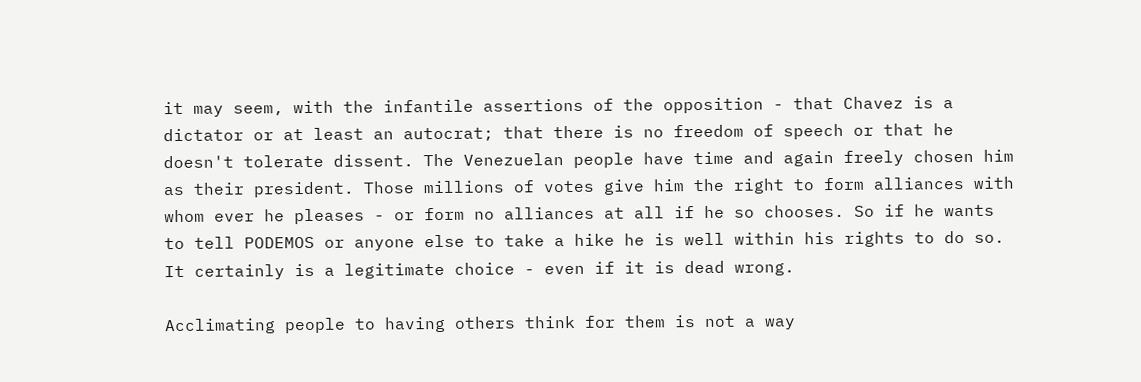it may seem, with the infantile assertions of the opposition - that Chavez is a dictator or at least an autocrat; that there is no freedom of speech or that he doesn't tolerate dissent. The Venezuelan people have time and again freely chosen him as their president. Those millions of votes give him the right to form alliances with whom ever he pleases - or form no alliances at all if he so chooses. So if he wants to tell PODEMOS or anyone else to take a hike he is well within his rights to do so. It certainly is a legitimate choice - even if it is dead wrong.

Acclimating people to having others think for them is not a way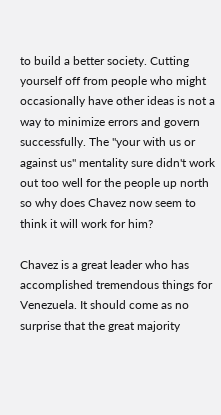to build a better society. Cutting yourself off from people who might occasionally have other ideas is not a way to minimize errors and govern successfully. The "your with us or against us" mentality sure didn't work out too well for the people up north so why does Chavez now seem to think it will work for him?

Chavez is a great leader who has accomplished tremendous things for Venezuela. It should come as no surprise that the great majority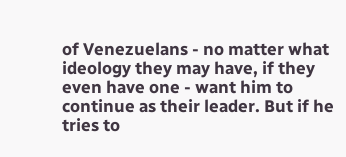of Venezuelans - no matter what ideology they may have, if they even have one - want him to continue as their leader. But if he tries to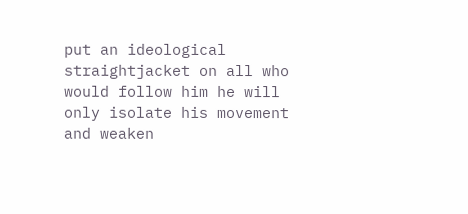put an ideological straightjacket on all who would follow him he will only isolate his movement and weaken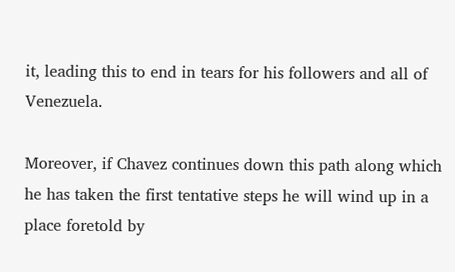it, leading this to end in tears for his followers and all of Venezuela.

Moreover, if Chavez continues down this path along which he has taken the first tentative steps he will wind up in a place foretold by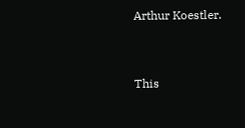Arthur Koestler.


This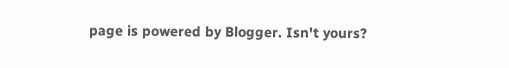page is powered by Blogger. Isn't yours?